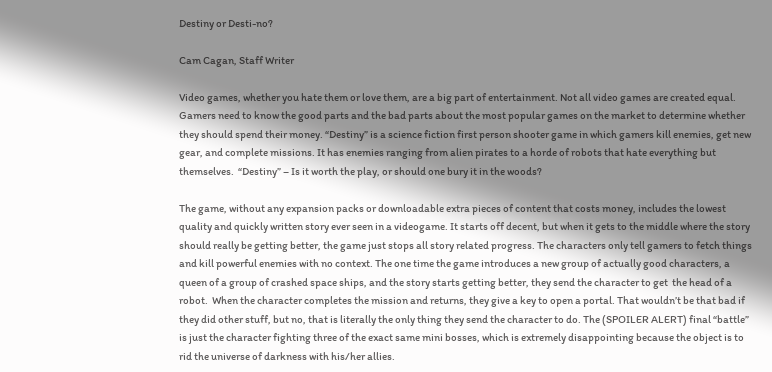Destiny or Desti-no?

Cam Cagan, Staff Writer

Video games, whether you hate them or love them, are a big part of entertainment. Not all video games are created equal. Gamers need to know the good parts and the bad parts about the most popular games on the market to determine whether they should spend their money. “Destiny” is a science fiction first person shooter game in which gamers kill enemies, get new gear, and complete missions. It has enemies ranging from alien pirates to a horde of robots that hate everything but themselves.  “Destiny” – Is it worth the play, or should one bury it in the woods?

The game, without any expansion packs or downloadable extra pieces of content that costs money, includes the lowest quality and quickly written story ever seen in a videogame. It starts off decent, but when it gets to the middle where the story should really be getting better, the game just stops all story related progress. The characters only tell gamers to fetch things and kill powerful enemies with no context. The one time the game introduces a new group of actually good characters, a queen of a group of crashed space ships, and the story starts getting better, they send the character to get  the head of a robot.  When the character completes the mission and returns, they give a key to open a portal. That wouldn’t be that bad if they did other stuff, but no, that is literally the only thing they send the character to do. The (SPOILER ALERT) final “battle” is just the character fighting three of the exact same mini bosses, which is extremely disappointing because the object is to rid the universe of darkness with his/her allies.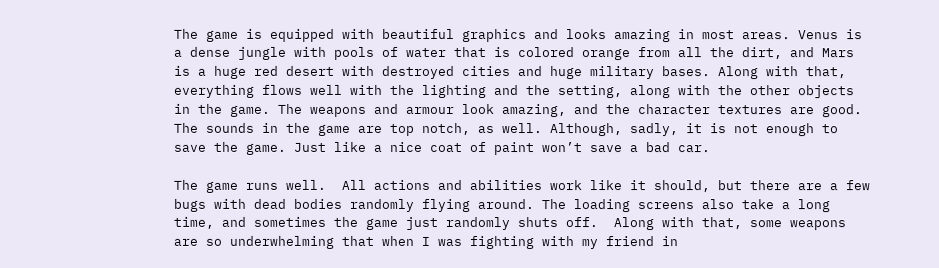The game is equipped with beautiful graphics and looks amazing in most areas. Venus is a dense jungle with pools of water that is colored orange from all the dirt, and Mars is a huge red desert with destroyed cities and huge military bases. Along with that, everything flows well with the lighting and the setting, along with the other objects in the game. The weapons and armour look amazing, and the character textures are good. The sounds in the game are top notch, as well. Although, sadly, it is not enough to save the game. Just like a nice coat of paint won’t save a bad car.

The game runs well.  All actions and abilities work like it should, but there are a few bugs with dead bodies randomly flying around. The loading screens also take a long time, and sometimes the game just randomly shuts off.  Along with that, some weapons are so underwhelming that when I was fighting with my friend in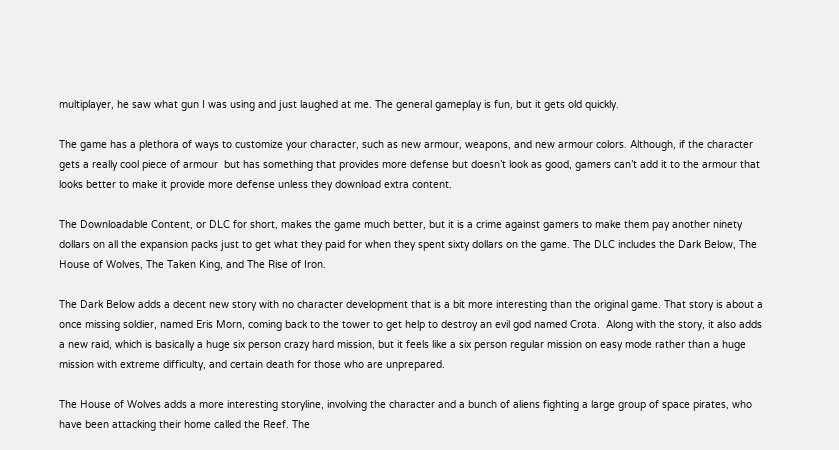multiplayer, he saw what gun I was using and just laughed at me. The general gameplay is fun, but it gets old quickly.

The game has a plethora of ways to customize your character, such as new armour, weapons, and new armour colors. Although, if the character gets a really cool piece of armour  but has something that provides more defense but doesn’t look as good, gamers can’t add it to the armour that looks better to make it provide more defense unless they download extra content.

The Downloadable Content, or DLC for short, makes the game much better, but it is a crime against gamers to make them pay another ninety dollars on all the expansion packs just to get what they paid for when they spent sixty dollars on the game. The DLC includes the Dark Below, The House of Wolves, The Taken King, and The Rise of Iron.

The Dark Below adds a decent new story with no character development that is a bit more interesting than the original game. That story is about a once missing soldier, named Eris Morn, coming back to the tower to get help to destroy an evil god named Crota.  Along with the story, it also adds a new raid, which is basically a huge six person crazy hard mission, but it feels like a six person regular mission on easy mode rather than a huge mission with extreme difficulty, and certain death for those who are unprepared.

The House of Wolves adds a more interesting storyline, involving the character and a bunch of aliens fighting a large group of space pirates, who have been attacking their home called the Reef. The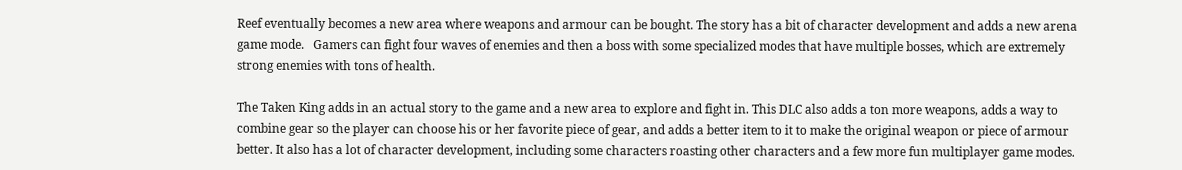Reef eventually becomes a new area where weapons and armour can be bought. The story has a bit of character development and adds a new arena game mode.   Gamers can fight four waves of enemies and then a boss with some specialized modes that have multiple bosses, which are extremely strong enemies with tons of health.

The Taken King adds in an actual story to the game and a new area to explore and fight in. This DLC also adds a ton more weapons, adds a way to combine gear so the player can choose his or her favorite piece of gear, and adds a better item to it to make the original weapon or piece of armour better. It also has a lot of character development, including some characters roasting other characters and a few more fun multiplayer game modes.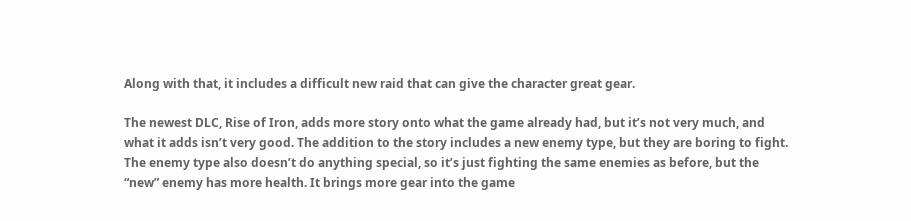Along with that, it includes a difficult new raid that can give the character great gear.

The newest DLC, Rise of Iron, adds more story onto what the game already had, but it’s not very much, and what it adds isn’t very good. The addition to the story includes a new enemy type, but they are boring to fight. The enemy type also doesn’t do anything special, so it’s just fighting the same enemies as before, but the “new” enemy has more health. It brings more gear into the game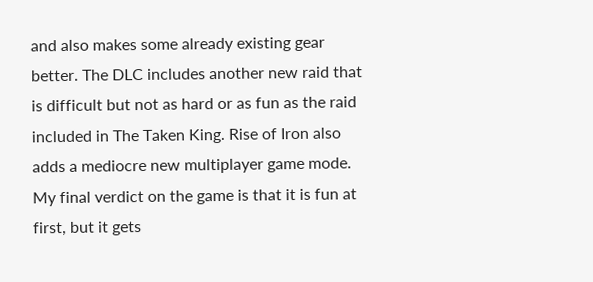and also makes some already existing gear better. The DLC includes another new raid that is difficult but not as hard or as fun as the raid included in The Taken King. Rise of Iron also adds a mediocre new multiplayer game mode.                                 My final verdict on the game is that it is fun at first, but it gets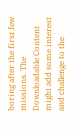boring after the first few missions. The Downloadable Content might add some interest and challenge to the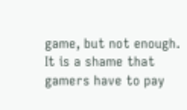game, but not enough.  It is a shame that gamers have to pay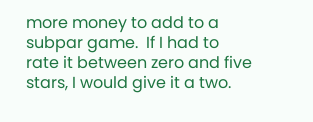more money to add to a subpar game.  If I had to rate it between zero and five stars, I would give it a two.